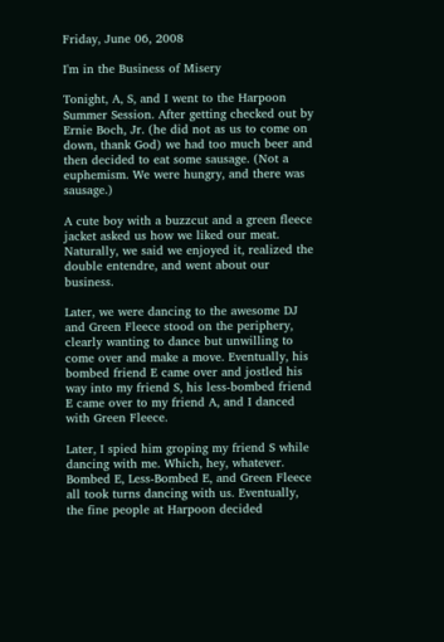Friday, June 06, 2008

I'm in the Business of Misery

Tonight, A, S, and I went to the Harpoon Summer Session. After getting checked out by Ernie Boch, Jr. (he did not as us to come on down, thank God) we had too much beer and then decided to eat some sausage. (Not a euphemism. We were hungry, and there was sausage.)

A cute boy with a buzzcut and a green fleece jacket asked us how we liked our meat. Naturally, we said we enjoyed it, realized the double entendre, and went about our business.

Later, we were dancing to the awesome DJ and Green Fleece stood on the periphery, clearly wanting to dance but unwilling to come over and make a move. Eventually, his bombed friend E came over and jostled his way into my friend S, his less-bombed friend E came over to my friend A, and I danced with Green Fleece.

Later, I spied him groping my friend S while dancing with me. Which, hey, whatever. Bombed E, Less-Bombed E, and Green Fleece all took turns dancing with us. Eventually, the fine people at Harpoon decided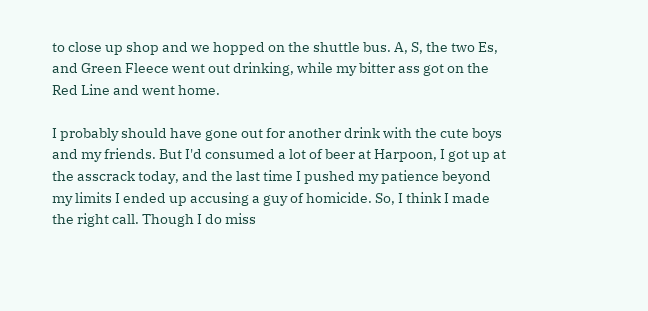to close up shop and we hopped on the shuttle bus. A, S, the two Es, and Green Fleece went out drinking, while my bitter ass got on the Red Line and went home.

I probably should have gone out for another drink with the cute boys and my friends. But I'd consumed a lot of beer at Harpoon, I got up at the asscrack today, and the last time I pushed my patience beyond my limits I ended up accusing a guy of homicide. So, I think I made the right call. Though I do miss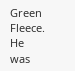Green Fleece. He was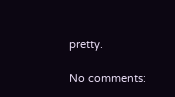pretty.

No comments: